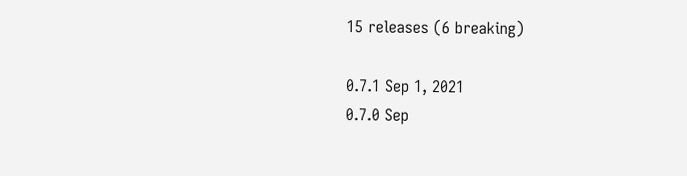15 releases (6 breaking)

0.7.1 Sep 1, 2021
0.7.0 Sep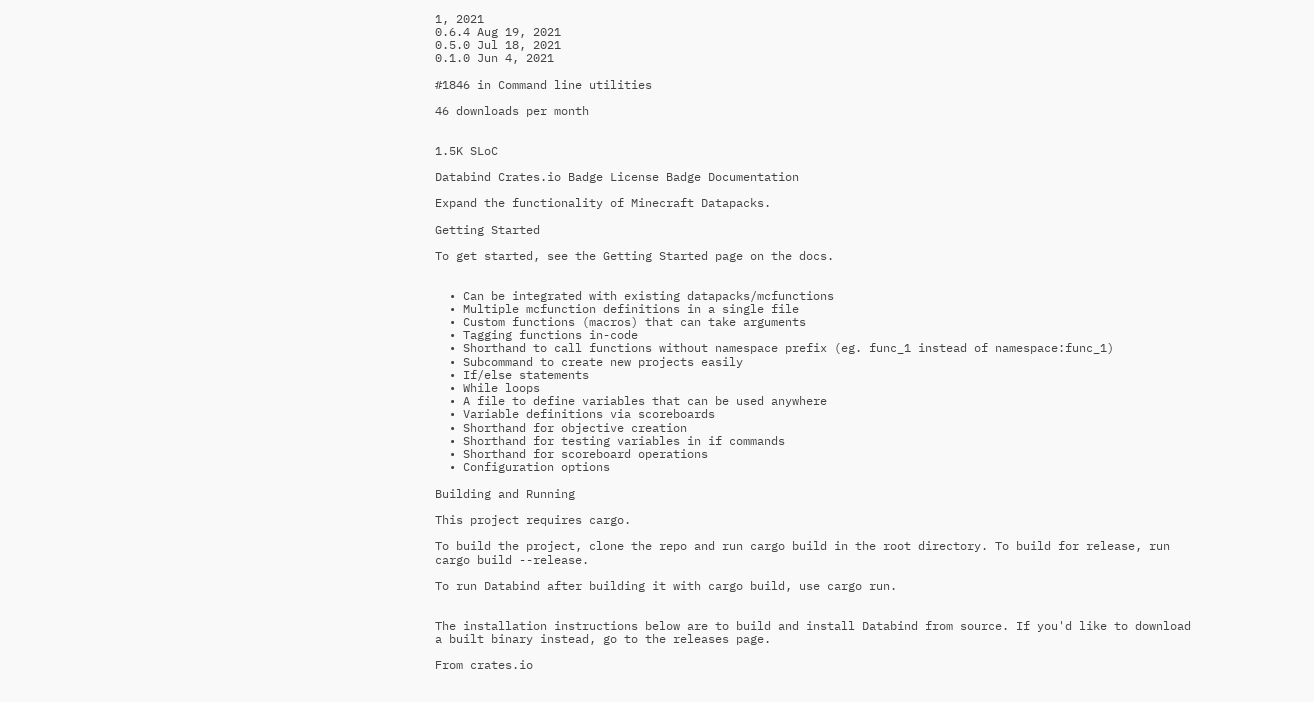1, 2021
0.6.4 Aug 19, 2021
0.5.0 Jul 18, 2021
0.1.0 Jun 4, 2021

#1846 in Command line utilities

46 downloads per month


1.5K SLoC

Databind Crates.io Badge License Badge Documentation

Expand the functionality of Minecraft Datapacks.

Getting Started

To get started, see the Getting Started page on the docs.


  • Can be integrated with existing datapacks/mcfunctions
  • Multiple mcfunction definitions in a single file
  • Custom functions (macros) that can take arguments
  • Tagging functions in-code
  • Shorthand to call functions without namespace prefix (eg. func_1 instead of namespace:func_1)
  • Subcommand to create new projects easily
  • If/else statements
  • While loops
  • A file to define variables that can be used anywhere
  • Variable definitions via scoreboards
  • Shorthand for objective creation
  • Shorthand for testing variables in if commands
  • Shorthand for scoreboard operations
  • Configuration options

Building and Running

This project requires cargo.

To build the project, clone the repo and run cargo build in the root directory. To build for release, run cargo build --release.

To run Databind after building it with cargo build, use cargo run.


The installation instructions below are to build and install Databind from source. If you'd like to download a built binary instead, go to the releases page.

From crates.io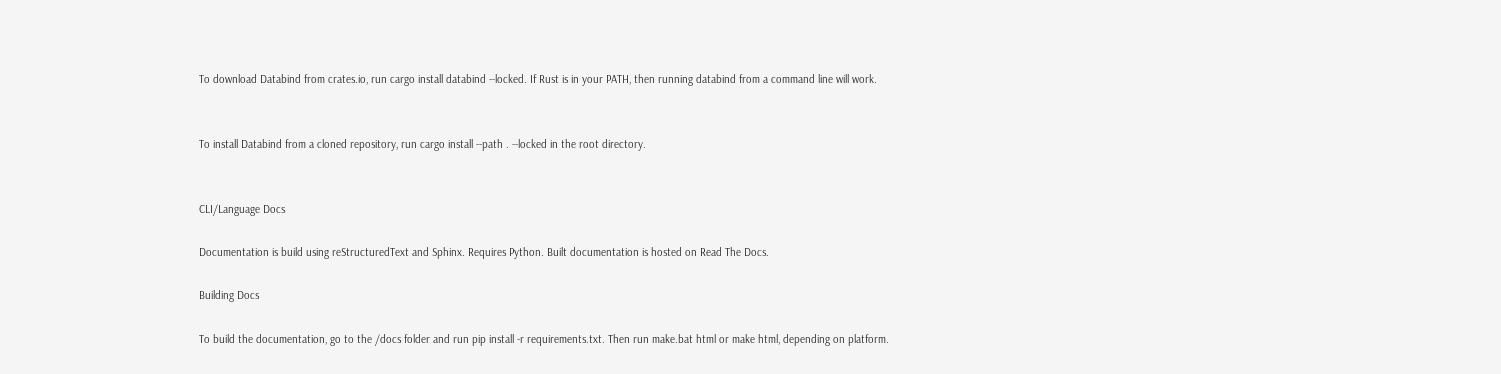To download Databind from crates.io, run cargo install databind --locked. If Rust is in your PATH, then running databind from a command line will work.


To install Databind from a cloned repository, run cargo install --path . --locked in the root directory.


CLI/Language Docs

Documentation is build using reStructuredText and Sphinx. Requires Python. Built documentation is hosted on Read The Docs.

Building Docs

To build the documentation, go to the /docs folder and run pip install -r requirements.txt. Then run make.bat html or make html, depending on platform.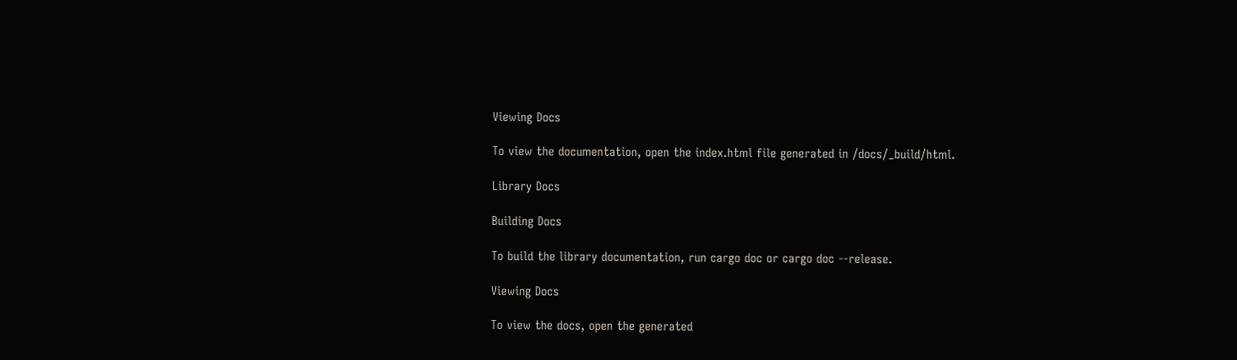Viewing Docs

To view the documentation, open the index.html file generated in /docs/_build/html.

Library Docs

Building Docs

To build the library documentation, run cargo doc or cargo doc --release.

Viewing Docs

To view the docs, open the generated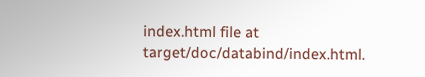index.html file at target/doc/databind/index.html.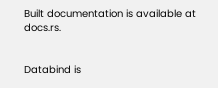Built documentation is available at docs.rs.


Databind is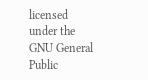licensed under the GNU General Public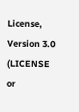License, Version 3.0 (LICENSE or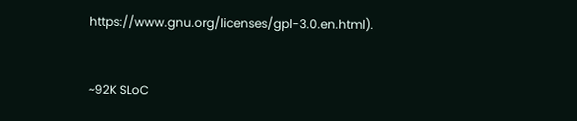https://www.gnu.org/licenses/gpl-3.0.en.html).


~92K SLoC